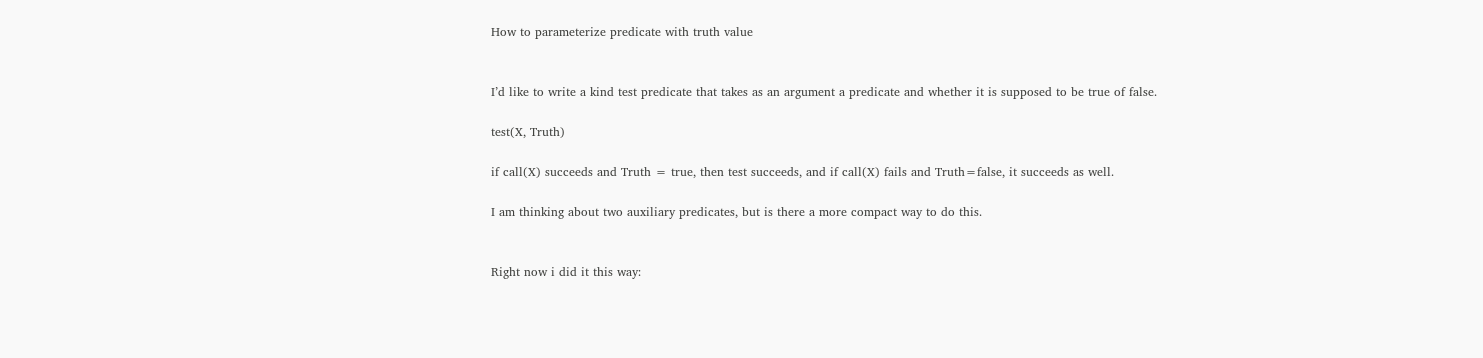How to parameterize predicate with truth value


I’d like to write a kind test predicate that takes as an argument a predicate and whether it is supposed to be true of false.

test(X, Truth)

if call(X) succeeds and Truth = true, then test succeeds, and if call(X) fails and Truth=false, it succeeds as well.

I am thinking about two auxiliary predicates, but is there a more compact way to do this.


Right now i did it this way: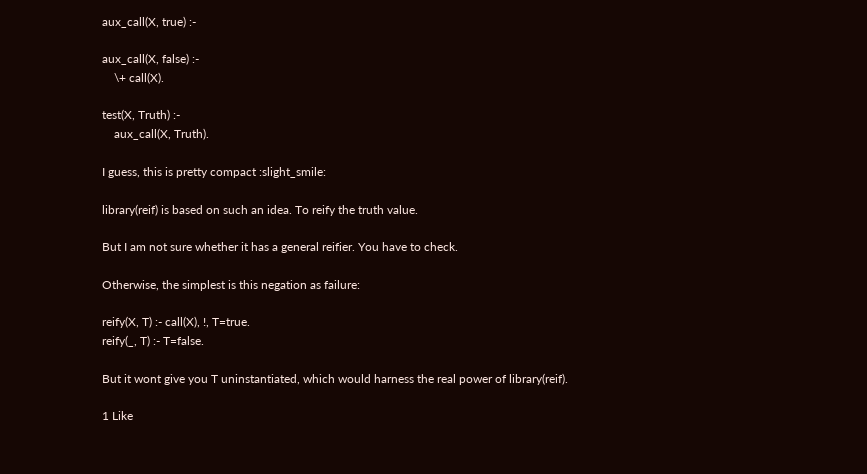aux_call(X, true) :-

aux_call(X, false) :-
    \+ call(X).

test(X, Truth) :-
    aux_call(X, Truth).

I guess, this is pretty compact :slight_smile:

library(reif) is based on such an idea. To reify the truth value.

But I am not sure whether it has a general reifier. You have to check.

Otherwise, the simplest is this negation as failure:

reify(X, T) :- call(X), !, T=true.
reify(_, T) :- T=false.

But it wont give you T uninstantiated, which would harness the real power of library(reif).

1 Like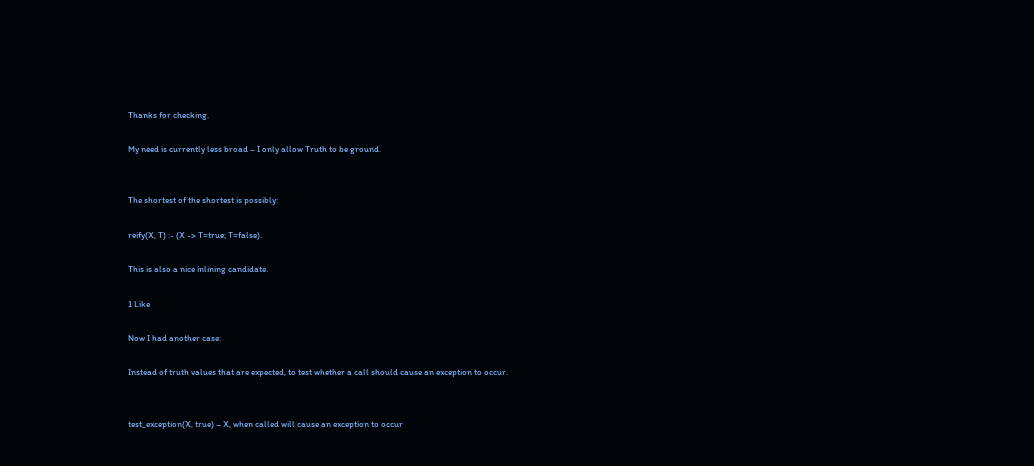Thanks for checking.

My need is currently less broad – I only allow Truth to be ground.


The shortest of the shortest is possibly:

reify(X, T) :- (X -> T=true; T=false).

This is also a nice inlining candidate.

1 Like

Now I had another case:

Instead of truth values that are expected, to test whether a call should cause an exception to occur.


test_exception(X, true) – X, when called will cause an exception to occur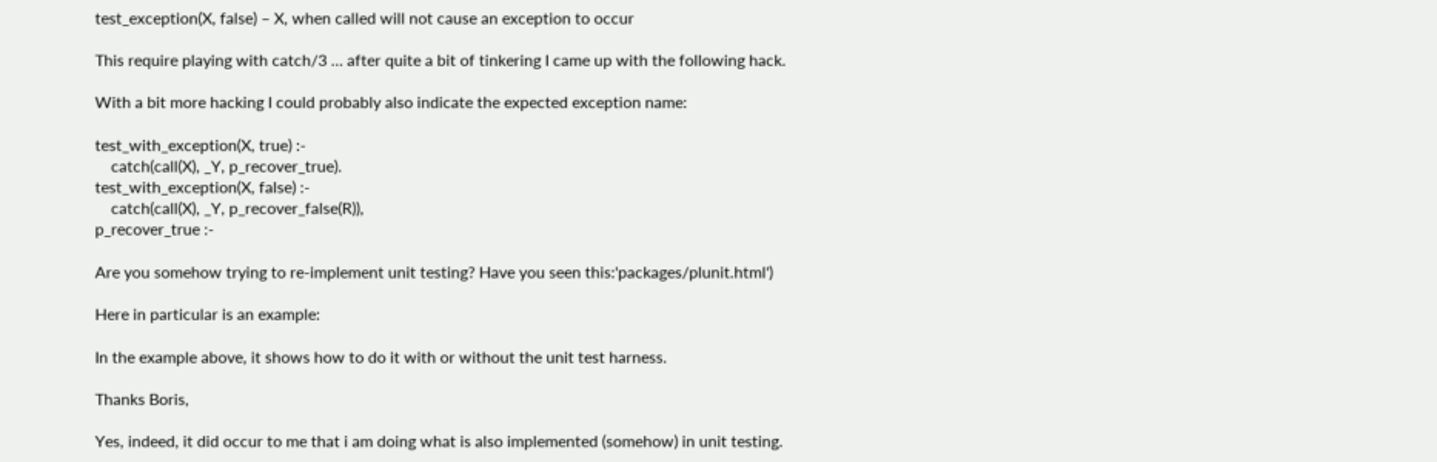test_exception(X, false) – X, when called will not cause an exception to occur

This require playing with catch/3 … after quite a bit of tinkering I came up with the following hack.

With a bit more hacking I could probably also indicate the expected exception name:

test_with_exception(X, true) :-
    catch(call(X), _Y, p_recover_true).
test_with_exception(X, false) :-
    catch(call(X), _Y, p_recover_false(R)),
p_recover_true :-

Are you somehow trying to re-implement unit testing? Have you seen this:'packages/plunit.html')

Here in particular is an example:

In the example above, it shows how to do it with or without the unit test harness.

Thanks Boris,

Yes, indeed, it did occur to me that i am doing what is also implemented (somehow) in unit testing.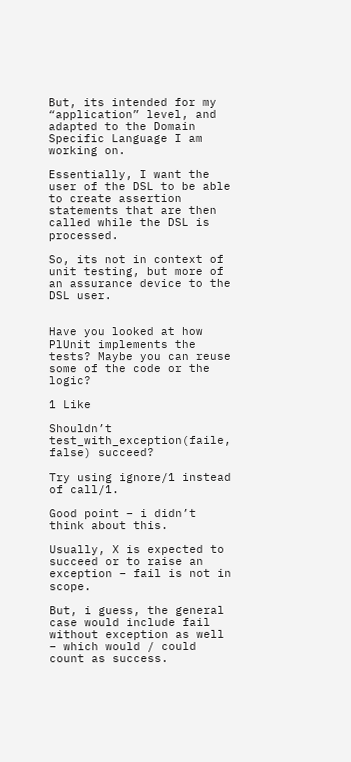But, its intended for my “application” level, and adapted to the Domain Specific Language I am working on.

Essentially, I want the user of the DSL to be able to create assertion statements that are then called while the DSL is processed.

So, its not in context of unit testing, but more of an assurance device to the DSL user.


Have you looked at how PlUnit implements the tests? Maybe you can reuse some of the code or the logic?

1 Like

Shouldn’t test_with_exception(faile, false) succeed?

Try using ignore/1 instead of call/1.

Good point – i didn’t think about this.

Usually, X is expected to succeed or to raise an exception – fail is not in scope.

But, i guess, the general case would include fail without exception as well – which would / could count as success.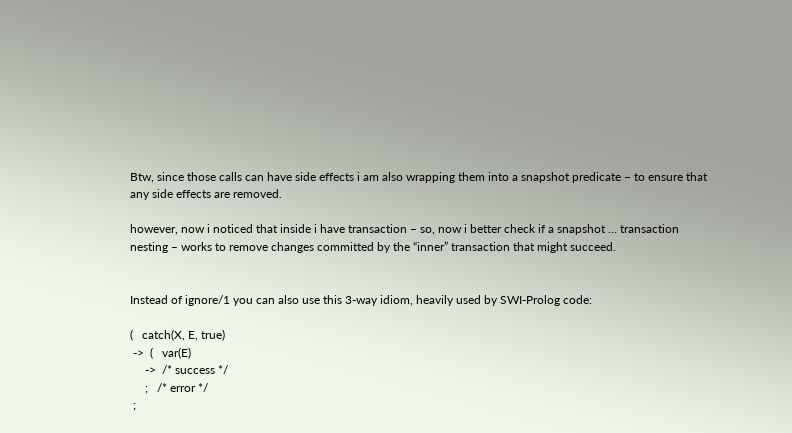Btw, since those calls can have side effects i am also wrapping them into a snapshot predicate – to ensure that any side effects are removed.

however, now i noticed that inside i have transaction – so, now i better check if a snapshot … transaction nesting – works to remove changes committed by the “inner” transaction that might succeed.


Instead of ignore/1 you can also use this 3-way idiom, heavily used by SWI-Prolog code:

(   catch(X, E, true)
 ->  (   var(E)
     ->  /* success */
     ;   /* error */
 ;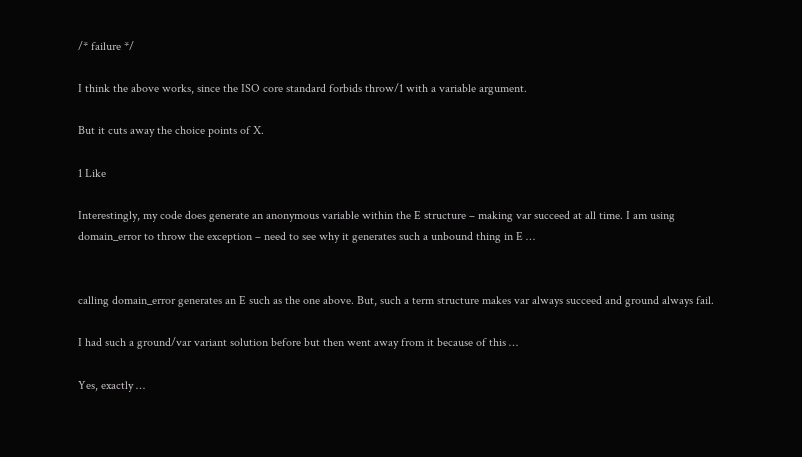/* failure */

I think the above works, since the ISO core standard forbids throw/1 with a variable argument.

But it cuts away the choice points of X.

1 Like

Interestingly, my code does generate an anonymous variable within the E structure – making var succeed at all time. I am using domain_error to throw the exception – need to see why it generates such a unbound thing in E …


calling domain_error generates an E such as the one above. But, such a term structure makes var always succeed and ground always fail.

I had such a ground/var variant solution before but then went away from it because of this …

Yes, exactly …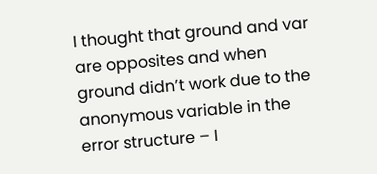I thought that ground and var are opposites and when ground didn’t work due to the anonymous variable in the error structure – I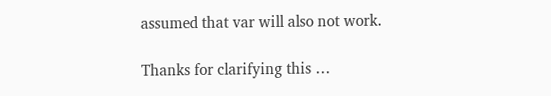assumed that var will also not work.

Thanks for clarifying this …